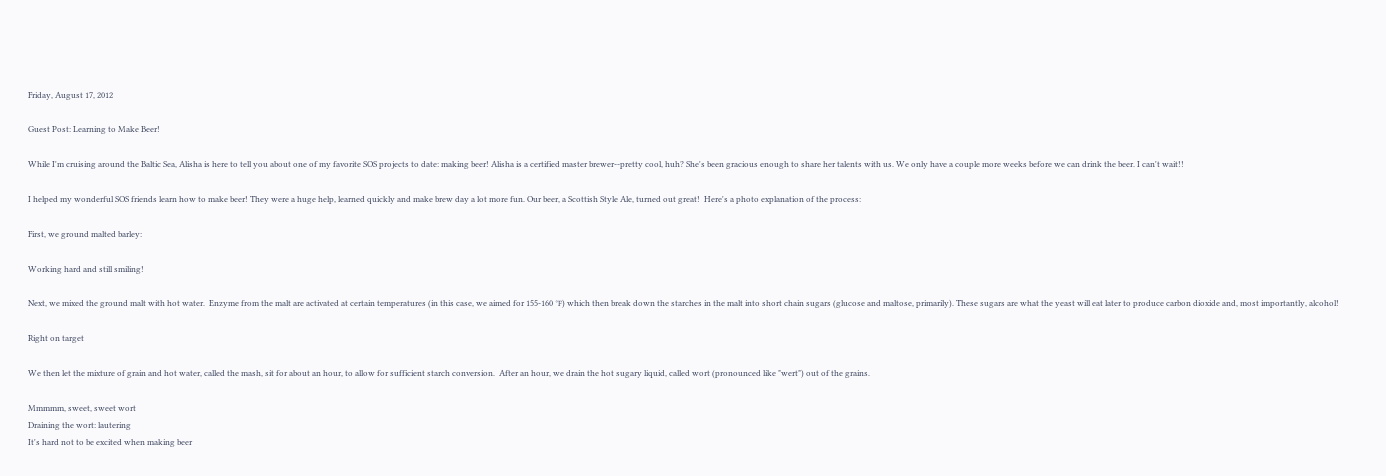Friday, August 17, 2012

Guest Post: Learning to Make Beer!

While I'm cruising around the Baltic Sea, Alisha is here to tell you about one of my favorite SOS projects to date: making beer! Alisha is a certified master brewer--pretty cool, huh? She's been gracious enough to share her talents with us. We only have a couple more weeks before we can drink the beer. I can't wait!!

I helped my wonderful SOS friends learn how to make beer! They were a huge help, learned quickly and make brew day a lot more fun. Our beer, a Scottish Style Ale, turned out great!  Here's a photo explanation of the process:

First, we ground malted barley:

Working hard and still smiling!

Next, we mixed the ground malt with hot water.  Enzyme from the malt are activated at certain temperatures (in this case, we aimed for 155-160 ℉) which then break down the starches in the malt into short chain sugars (glucose and maltose, primarily). These sugars are what the yeast will eat later to produce carbon dioxide and, most importantly, alcohol!

Right on target

We then let the mixture of grain and hot water, called the mash, sit for about an hour, to allow for sufficient starch conversion.  After an hour, we drain the hot sugary liquid, called wort (pronounced like "wert") out of the grains.

Mmmmm, sweet, sweet wort
Draining the wort: lautering
It's hard not to be excited when making beer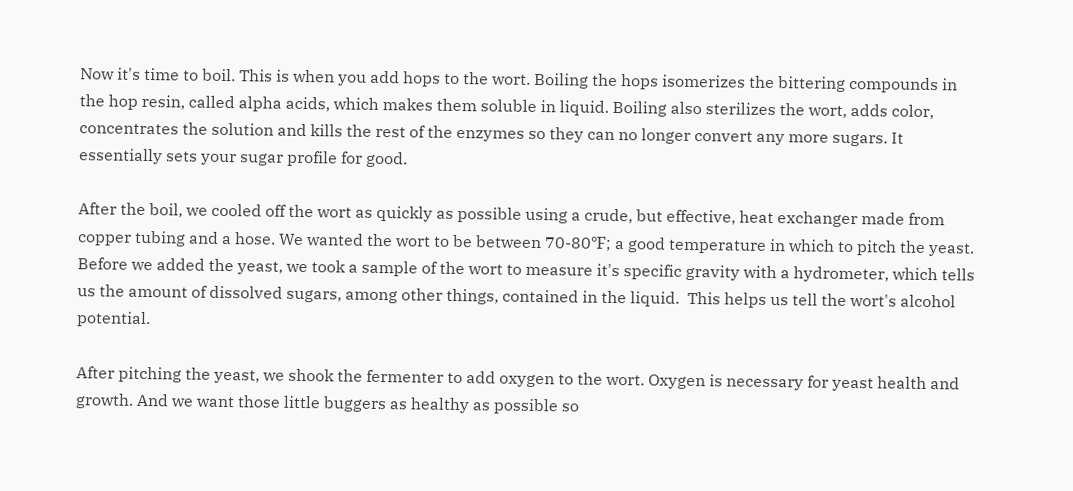Now it's time to boil. This is when you add hops to the wort. Boiling the hops isomerizes the bittering compounds in the hop resin, called alpha acids, which makes them soluble in liquid. Boiling also sterilizes the wort, adds color, concentrates the solution and kills the rest of the enzymes so they can no longer convert any more sugars. It essentially sets your sugar profile for good.

After the boil, we cooled off the wort as quickly as possible using a crude, but effective, heat exchanger made from copper tubing and a hose. We wanted the wort to be between 70-80℉; a good temperature in which to pitch the yeast. Before we added the yeast, we took a sample of the wort to measure it's specific gravity with a hydrometer, which tells us the amount of dissolved sugars, among other things, contained in the liquid.  This helps us tell the wort's alcohol potential.

After pitching the yeast, we shook the fermenter to add oxygen to the wort. Oxygen is necessary for yeast health and growth. And we want those little buggers as healthy as possible so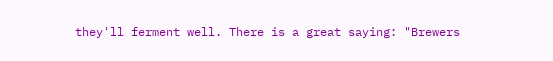they'll ferment well. There is a great saying: "Brewers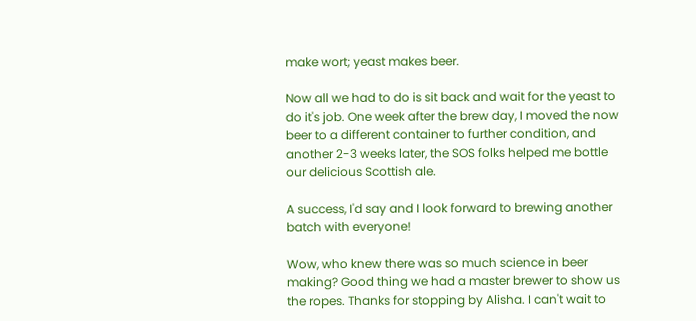make wort; yeast makes beer.

Now all we had to do is sit back and wait for the yeast to do it's job. One week after the brew day, I moved the now beer to a different container to further condition, and another 2-3 weeks later, the SOS folks helped me bottle our delicious Scottish ale.

A success, I'd say and I look forward to brewing another batch with everyone!

Wow, who knew there was so much science in beer making? Good thing we had a master brewer to show us the ropes. Thanks for stopping by Alisha. I can't wait to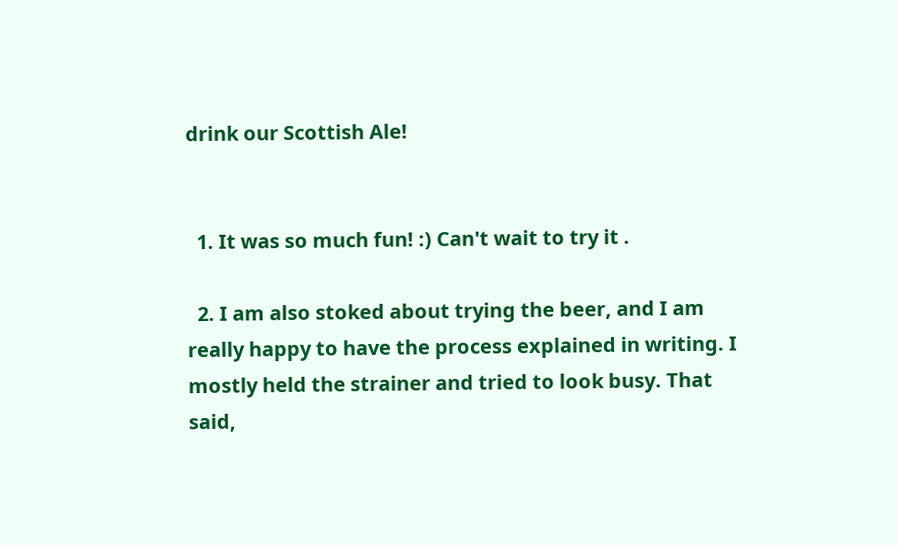drink our Scottish Ale!


  1. It was so much fun! :) Can't wait to try it .

  2. I am also stoked about trying the beer, and I am really happy to have the process explained in writing. I mostly held the strainer and tried to look busy. That said,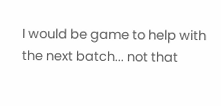I would be game to help with the next batch... not that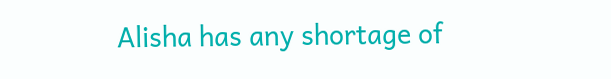Alisha has any shortage of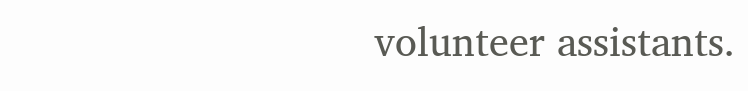volunteer assistants.